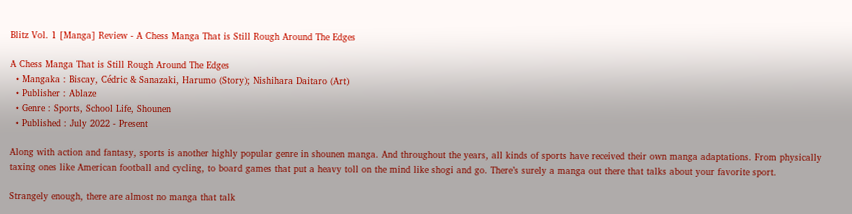Blitz Vol. 1 [Manga] Review - A Chess Manga That is Still Rough Around The Edges

A Chess Manga That is Still Rough Around The Edges
  • Mangaka : Biscay, Cédric & Sanazaki, Harumo (Story); Nishihara Daitaro (Art)
  • Publisher : Ablaze
  • Genre : Sports, School Life, Shounen
  • Published : July 2022 - Present

Along with action and fantasy, sports is another highly popular genre in shounen manga. And throughout the years, all kinds of sports have received their own manga adaptations. From physically taxing ones like American football and cycling, to board games that put a heavy toll on the mind like shogi and go. There’s surely a manga out there that talks about your favorite sport.

Strangely enough, there are almost no manga that talk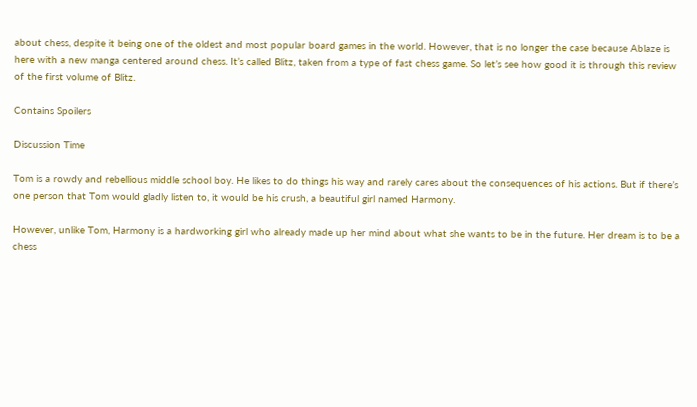about chess, despite it being one of the oldest and most popular board games in the world. However, that is no longer the case because Ablaze is here with a new manga centered around chess. It’s called Blitz, taken from a type of fast chess game. So let’s see how good it is through this review of the first volume of Blitz.

Contains Spoilers

Discussion Time

Tom is a rowdy and rebellious middle school boy. He likes to do things his way and rarely cares about the consequences of his actions. But if there’s one person that Tom would gladly listen to, it would be his crush, a beautiful girl named Harmony.

However, unlike Tom, Harmony is a hardworking girl who already made up her mind about what she wants to be in the future. Her dream is to be a chess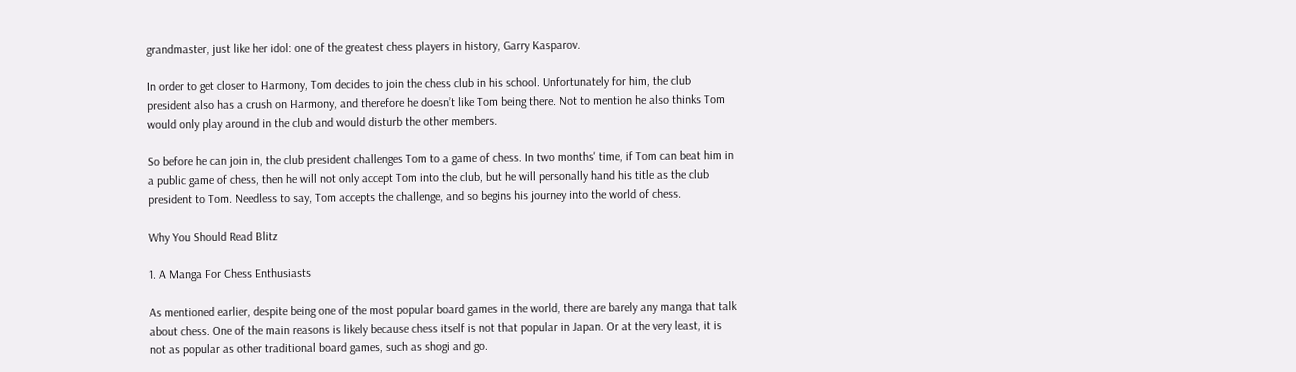grandmaster, just like her idol: one of the greatest chess players in history, Garry Kasparov.

In order to get closer to Harmony, Tom decides to join the chess club in his school. Unfortunately for him, the club president also has a crush on Harmony, and therefore he doesn’t like Tom being there. Not to mention he also thinks Tom would only play around in the club and would disturb the other members.

So before he can join in, the club president challenges Tom to a game of chess. In two months' time, if Tom can beat him in a public game of chess, then he will not only accept Tom into the club, but he will personally hand his title as the club president to Tom. Needless to say, Tom accepts the challenge, and so begins his journey into the world of chess.

Why You Should Read Blitz

1. A Manga For Chess Enthusiasts

As mentioned earlier, despite being one of the most popular board games in the world, there are barely any manga that talk about chess. One of the main reasons is likely because chess itself is not that popular in Japan. Or at the very least, it is not as popular as other traditional board games, such as shogi and go.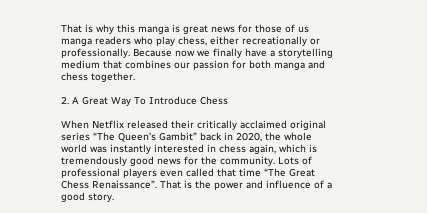That is why this manga is great news for those of us manga readers who play chess, either recreationally or professionally. Because now we finally have a storytelling medium that combines our passion for both manga and chess together.

2. A Great Way To Introduce Chess

When Netflix released their critically acclaimed original series “The Queen’s Gambit” back in 2020, the whole world was instantly interested in chess again, which is tremendously good news for the community. Lots of professional players even called that time “The Great Chess Renaissance”. That is the power and influence of a good story.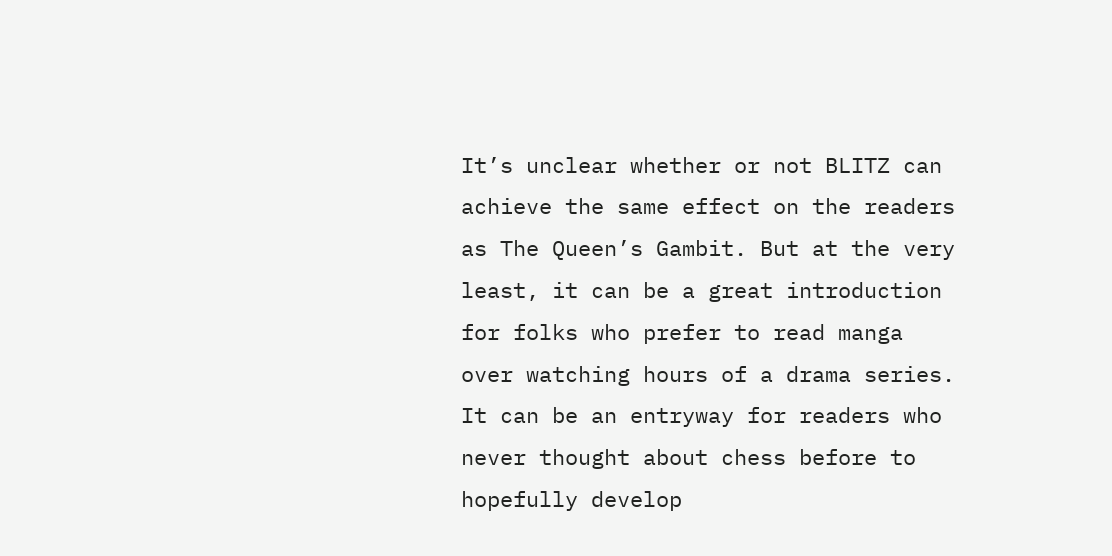It’s unclear whether or not BLITZ can achieve the same effect on the readers as The Queen’s Gambit. But at the very least, it can be a great introduction for folks who prefer to read manga over watching hours of a drama series. It can be an entryway for readers who never thought about chess before to hopefully develop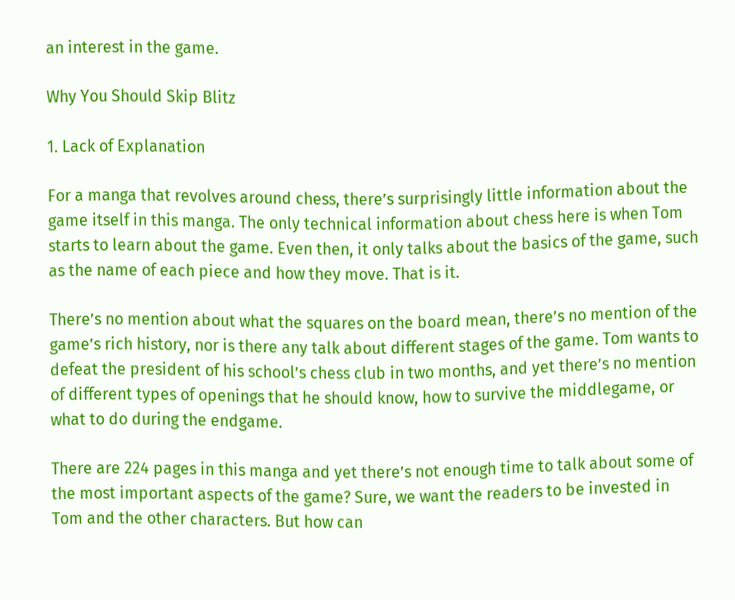an interest in the game.

Why You Should Skip Blitz

1. Lack of Explanation

For a manga that revolves around chess, there’s surprisingly little information about the game itself in this manga. The only technical information about chess here is when Tom starts to learn about the game. Even then, it only talks about the basics of the game, such as the name of each piece and how they move. That is it.

There’s no mention about what the squares on the board mean, there’s no mention of the game’s rich history, nor is there any talk about different stages of the game. Tom wants to defeat the president of his school’s chess club in two months, and yet there’s no mention of different types of openings that he should know, how to survive the middlegame, or what to do during the endgame.

There are 224 pages in this manga and yet there’s not enough time to talk about some of the most important aspects of the game? Sure, we want the readers to be invested in Tom and the other characters. But how can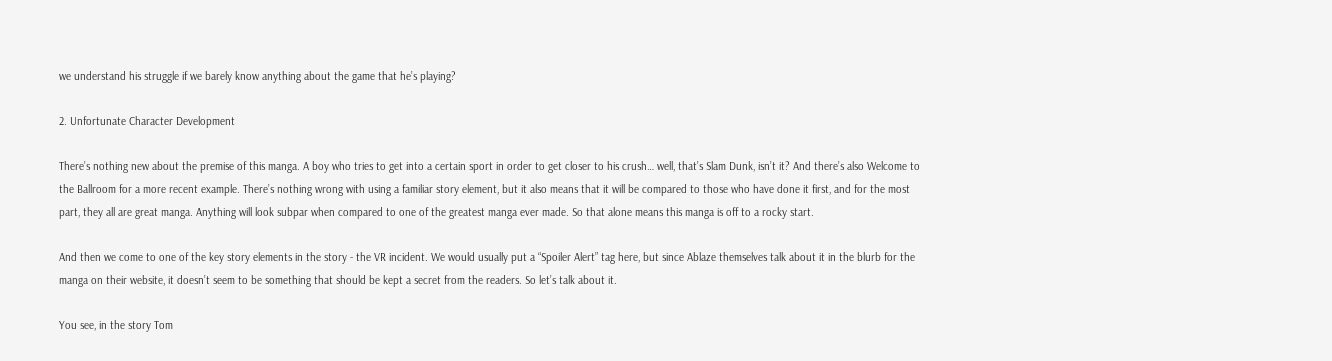we understand his struggle if we barely know anything about the game that he’s playing?

2. Unfortunate Character Development

There’s nothing new about the premise of this manga. A boy who tries to get into a certain sport in order to get closer to his crush… well, that’s Slam Dunk, isn’t it? And there’s also Welcome to the Ballroom for a more recent example. There’s nothing wrong with using a familiar story element, but it also means that it will be compared to those who have done it first, and for the most part, they all are great manga. Anything will look subpar when compared to one of the greatest manga ever made. So that alone means this manga is off to a rocky start.

And then we come to one of the key story elements in the story - the VR incident. We would usually put a “Spoiler Alert” tag here, but since Ablaze themselves talk about it in the blurb for the manga on their website, it doesn’t seem to be something that should be kept a secret from the readers. So let’s talk about it.

You see, in the story Tom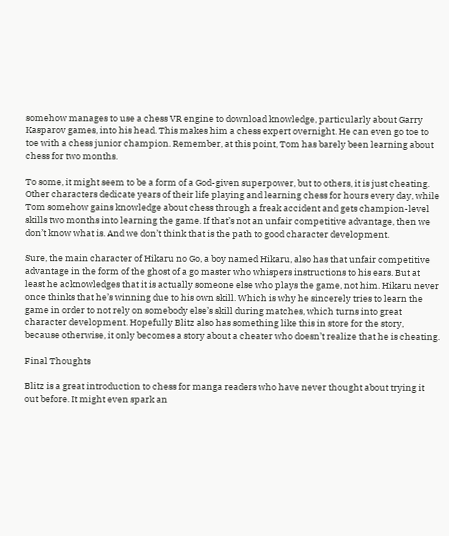somehow manages to use a chess VR engine to download knowledge, particularly about Garry Kasparov games, into his head. This makes him a chess expert overnight. He can even go toe to toe with a chess junior champion. Remember, at this point, Tom has barely been learning about chess for two months.

To some, it might seem to be a form of a God-given superpower, but to others, it is just cheating. Other characters dedicate years of their life playing and learning chess for hours every day, while Tom somehow gains knowledge about chess through a freak accident and gets champion-level skills two months into learning the game. If that’s not an unfair competitive advantage, then we don’t know what is. And we don’t think that is the path to good character development.

Sure, the main character of Hikaru no Go, a boy named Hikaru, also has that unfair competitive advantage in the form of the ghost of a go master who whispers instructions to his ears. But at least he acknowledges that it is actually someone else who plays the game, not him. Hikaru never once thinks that he’s winning due to his own skill. Which is why he sincerely tries to learn the game in order to not rely on somebody else’s skill during matches, which turns into great character development. Hopefully Blitz also has something like this in store for the story, because otherwise, it only becomes a story about a cheater who doesn’t realize that he is cheating.

Final Thoughts

Blitz is a great introduction to chess for manga readers who have never thought about trying it out before. It might even spark an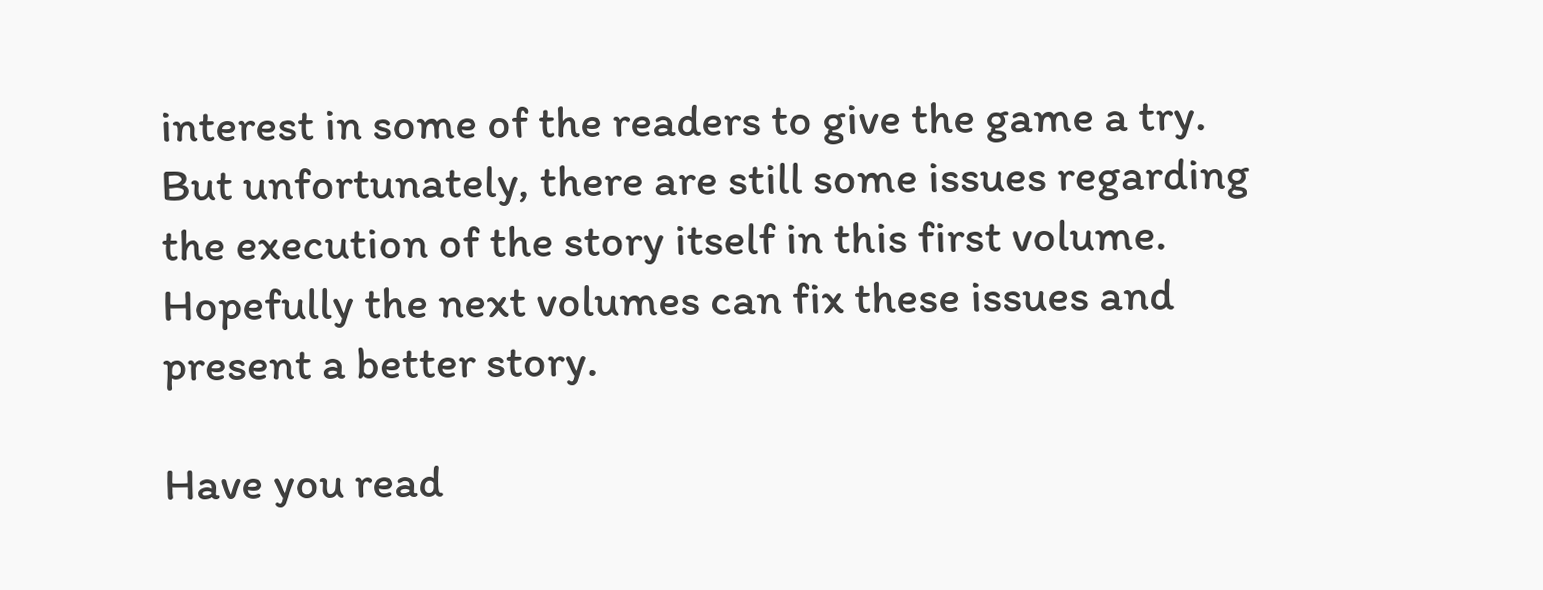interest in some of the readers to give the game a try. But unfortunately, there are still some issues regarding the execution of the story itself in this first volume. Hopefully the next volumes can fix these issues and present a better story.

Have you read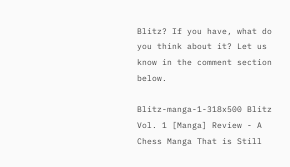Blitz? If you have, what do you think about it? Let us know in the comment section below.

Blitz-manga-1-318x500 Blitz Vol. 1 [Manga] Review - A Chess Manga That is Still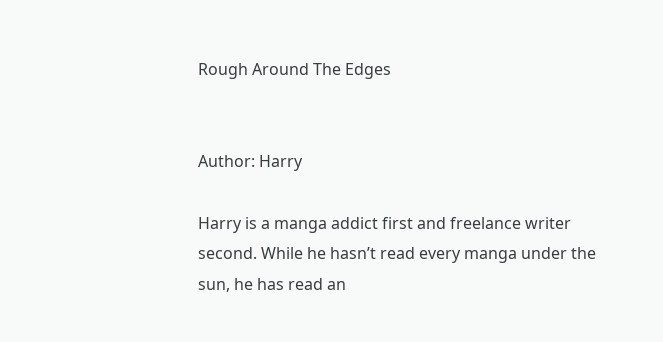Rough Around The Edges


Author: Harry

Harry is a manga addict first and freelance writer second. While he hasn’t read every manga under the sun, he has read an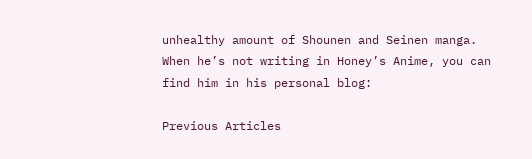unhealthy amount of Shounen and Seinen manga. When he’s not writing in Honey’s Anime, you can find him in his personal blog:

Previous Articles